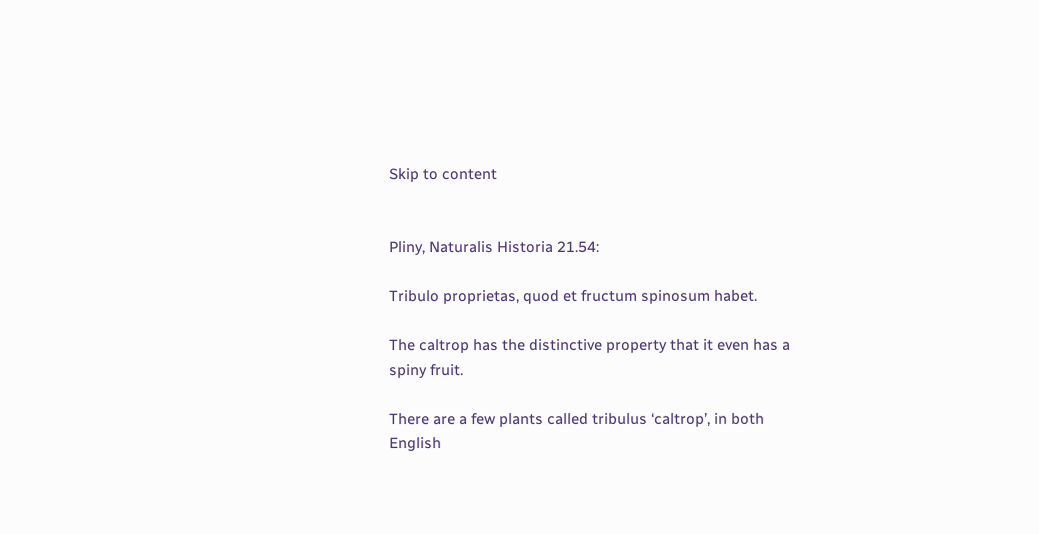Skip to content


Pliny, Naturalis Historia 21.54:

Tribulo proprietas, quod et fructum spinosum habet.

The caltrop has the distinctive property that it even has a spiny fruit.

There are a few plants called tribulus ‘caltrop’, in both English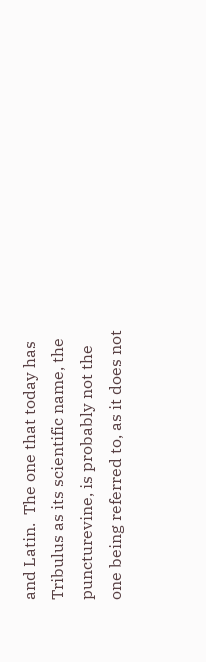and Latin.  The one that today has Tribulus as its scientific name, the puncturevine, is probably not the one being referred to, as it does not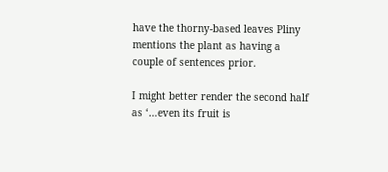have the thorny-based leaves Pliny mentions the plant as having a couple of sentences prior.

I might better render the second half as ‘…even its fruit is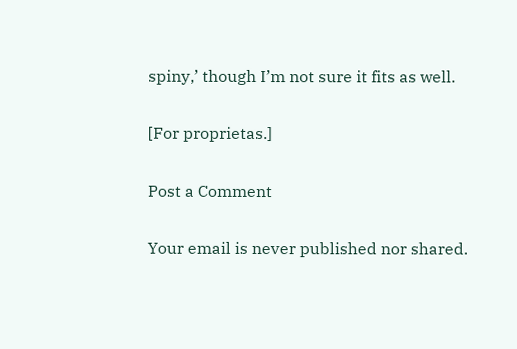spiny,’ though I’m not sure it fits as well.

[For proprietas.]

Post a Comment

Your email is never published nor shared.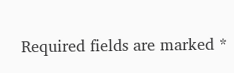Required fields are marked *